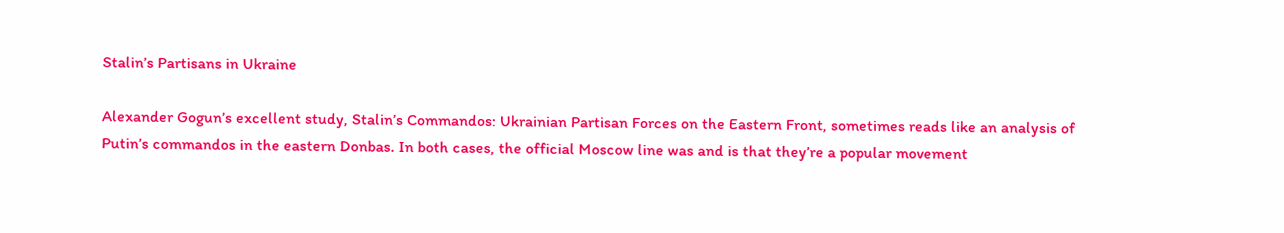Stalin’s Partisans in Ukraine

Alexander Gogun’s excellent study, Stalin’s Commandos: Ukrainian Partisan Forces on the Eastern Front, sometimes reads like an analysis of Putin’s commandos in the eastern Donbas. In both cases, the official Moscow line was and is that they’re a popular movement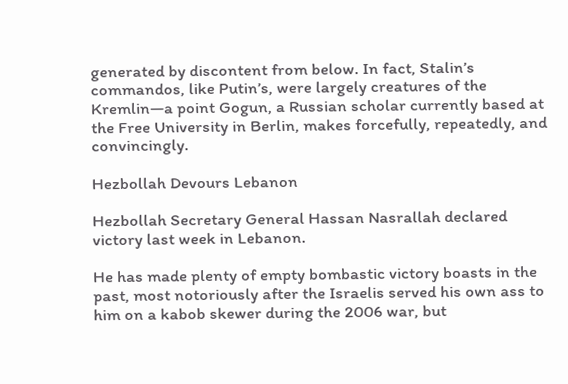generated by discontent from below. In fact, Stalin’s commandos, like Putin’s, were largely creatures of the Kremlin—a point Gogun, a Russian scholar currently based at the Free University in Berlin, makes forcefully, repeatedly, and convincingly.

Hezbollah Devours Lebanon

Hezbollah Secretary General Hassan Nasrallah declared victory last week in Lebanon.

He has made plenty of empty bombastic victory boasts in the past, most notoriously after the Israelis served his own ass to him on a kabob skewer during the 2006 war, but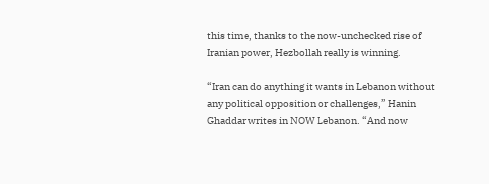this time, thanks to the now-unchecked rise of Iranian power, Hezbollah really is winning.

“Iran can do anything it wants in Lebanon without any political opposition or challenges,” Hanin Ghaddar writes in NOW Lebanon. “And now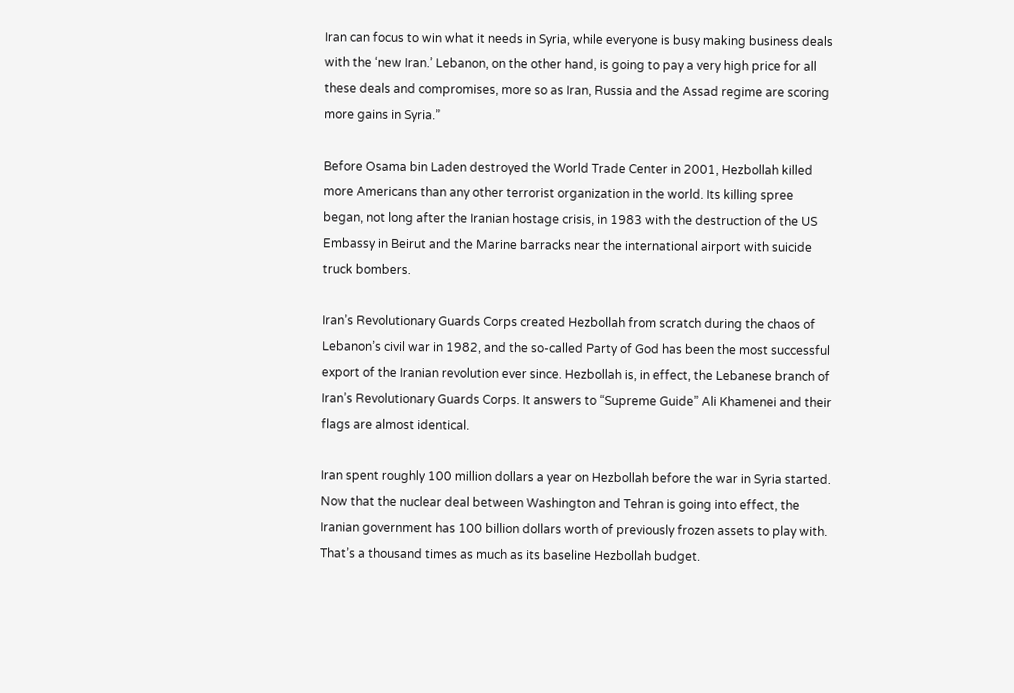Iran can focus to win what it needs in Syria, while everyone is busy making business deals with the ‘new Iran.’ Lebanon, on the other hand, is going to pay a very high price for all these deals and compromises, more so as Iran, Russia and the Assad regime are scoring more gains in Syria.”

Before Osama bin Laden destroyed the World Trade Center in 2001, Hezbollah killed more Americans than any other terrorist organization in the world. Its killing spree began, not long after the Iranian hostage crisis, in 1983 with the destruction of the US Embassy in Beirut and the Marine barracks near the international airport with suicide truck bombers.

Iran’s Revolutionary Guards Corps created Hezbollah from scratch during the chaos of Lebanon’s civil war in 1982, and the so-called Party of God has been the most successful export of the Iranian revolution ever since. Hezbollah is, in effect, the Lebanese branch of Iran’s Revolutionary Guards Corps. It answers to “Supreme Guide” Ali Khamenei and their flags are almost identical.

Iran spent roughly 100 million dollars a year on Hezbollah before the war in Syria started. Now that the nuclear deal between Washington and Tehran is going into effect, the Iranian government has 100 billion dollars worth of previously frozen assets to play with. That’s a thousand times as much as its baseline Hezbollah budget.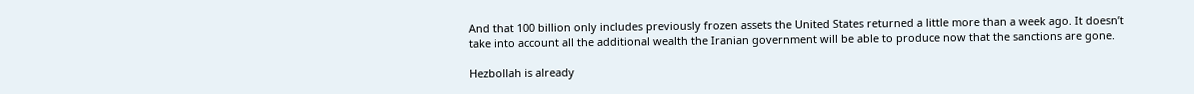And that 100 billion only includes previously frozen assets the United States returned a little more than a week ago. It doesn’t take into account all the additional wealth the Iranian government will be able to produce now that the sanctions are gone.

Hezbollah is already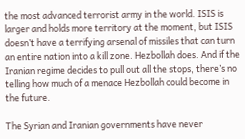the most advanced terrorist army in the world. ISIS is larger and holds more territory at the moment, but ISIS doesn’t have a terrifying arsenal of missiles that can turn an entire nation into a kill zone. Hezbollah does. And if the Iranian regime decides to pull out all the stops, there’s no telling how much of a menace Hezbollah could become in the future.

The Syrian and Iranian governments have never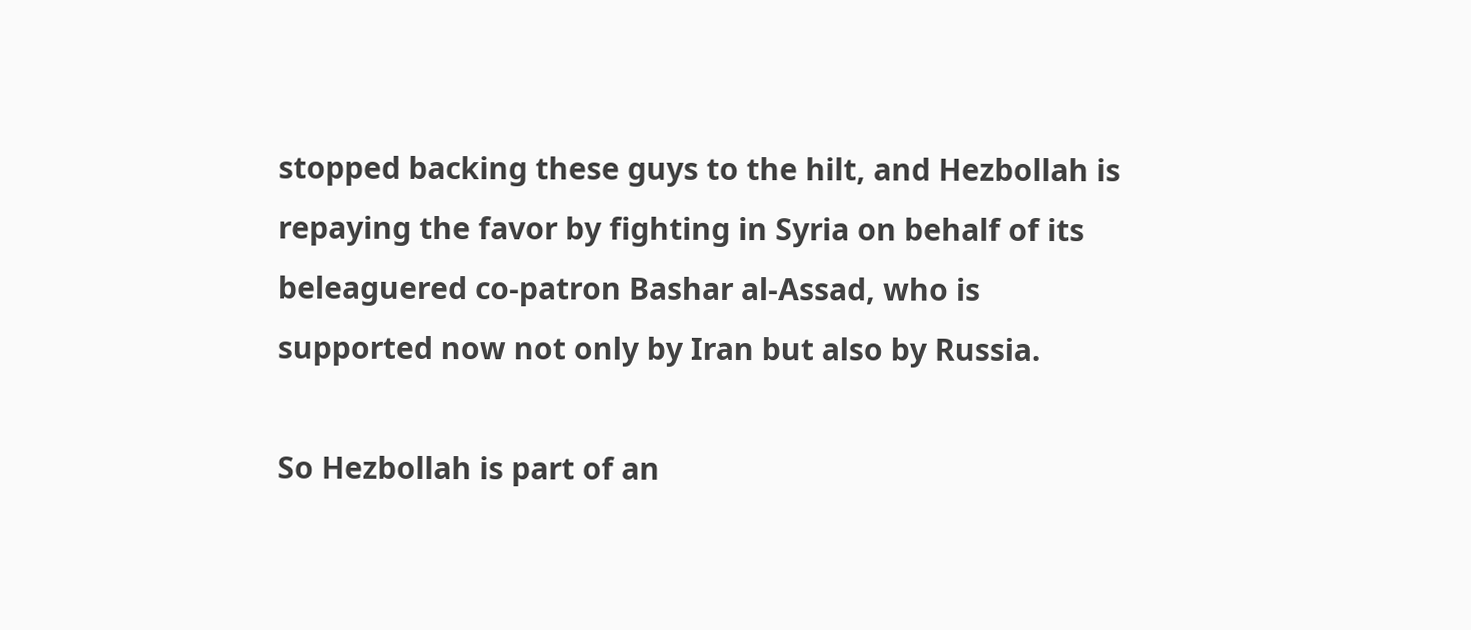stopped backing these guys to the hilt, and Hezbollah is repaying the favor by fighting in Syria on behalf of its beleaguered co-patron Bashar al-Assad, who is supported now not only by Iran but also by Russia.

So Hezbollah is part of an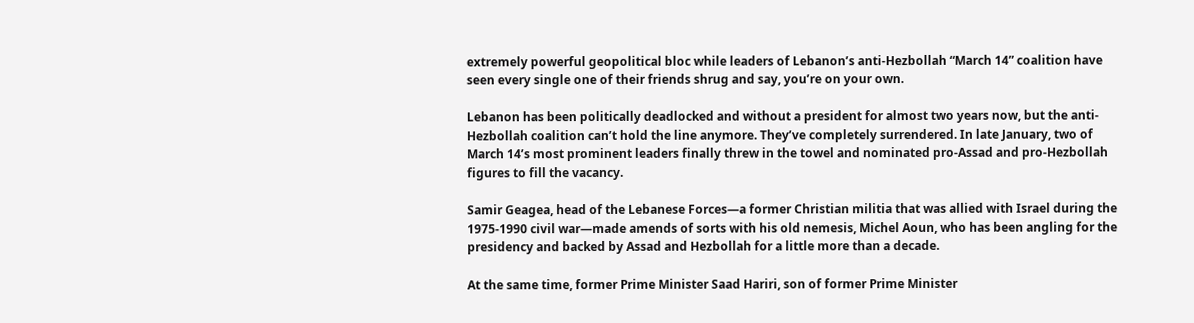extremely powerful geopolitical bloc while leaders of Lebanon’s anti-Hezbollah “March 14” coalition have seen every single one of their friends shrug and say, you’re on your own.

Lebanon has been politically deadlocked and without a president for almost two years now, but the anti-Hezbollah coalition can’t hold the line anymore. They’ve completely surrendered. In late January, two of March 14’s most prominent leaders finally threw in the towel and nominated pro-Assad and pro-Hezbollah figures to fill the vacancy.

Samir Geagea, head of the Lebanese Forces—a former Christian militia that was allied with Israel during the 1975-1990 civil war—made amends of sorts with his old nemesis, Michel Aoun, who has been angling for the presidency and backed by Assad and Hezbollah for a little more than a decade.

At the same time, former Prime Minister Saad Hariri, son of former Prime Minister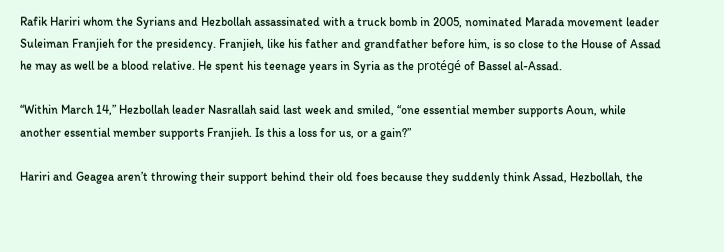Rafik Hariri whom the Syrians and Hezbollah assassinated with a truck bomb in 2005, nominated Marada movement leader Suleiman Franjieh for the presidency. Franjieh, like his father and grandfather before him, is so close to the House of Assad he may as well be a blood relative. He spent his teenage years in Syria as the protégé of Bassel al-Assad.

“Within March 14,” Hezbollah leader Nasrallah said last week and smiled, “one essential member supports Aoun, while another essential member supports Franjieh. Is this a loss for us, or a gain?”

Hariri and Geagea aren’t throwing their support behind their old foes because they suddenly think Assad, Hezbollah, the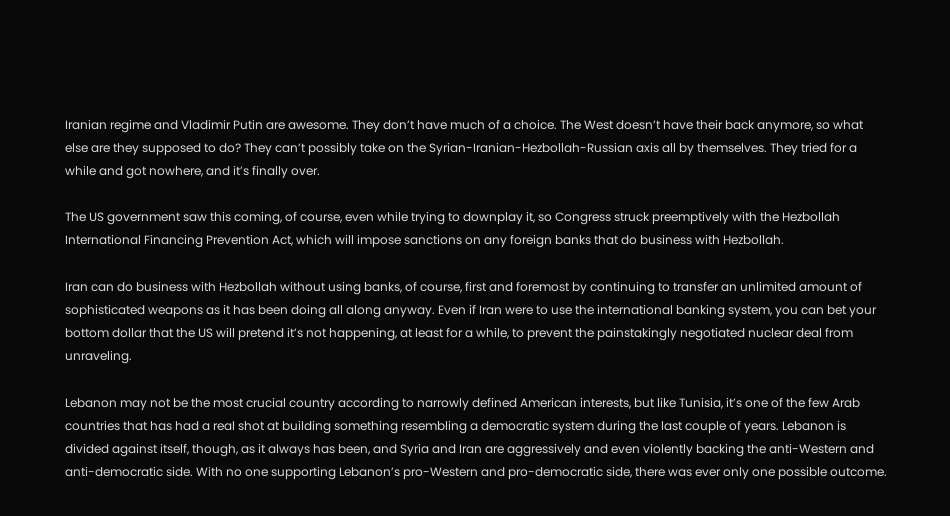Iranian regime and Vladimir Putin are awesome. They don’t have much of a choice. The West doesn’t have their back anymore, so what else are they supposed to do? They can’t possibly take on the Syrian-Iranian-Hezbollah-Russian axis all by themselves. They tried for a while and got nowhere, and it’s finally over.

The US government saw this coming, of course, even while trying to downplay it, so Congress struck preemptively with the Hezbollah International Financing Prevention Act, which will impose sanctions on any foreign banks that do business with Hezbollah.

Iran can do business with Hezbollah without using banks, of course, first and foremost by continuing to transfer an unlimited amount of sophisticated weapons as it has been doing all along anyway. Even if Iran were to use the international banking system, you can bet your bottom dollar that the US will pretend it’s not happening, at least for a while, to prevent the painstakingly negotiated nuclear deal from unraveling.

Lebanon may not be the most crucial country according to narrowly defined American interests, but like Tunisia, it’s one of the few Arab countries that has had a real shot at building something resembling a democratic system during the last couple of years. Lebanon is divided against itself, though, as it always has been, and Syria and Iran are aggressively and even violently backing the anti-Western and anti-democratic side. With no one supporting Lebanon’s pro-Western and pro-democratic side, there was ever only one possible outcome.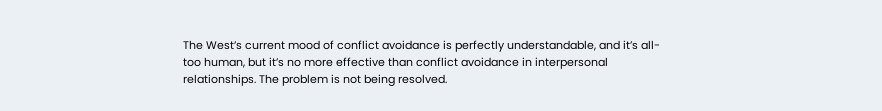The West’s current mood of conflict avoidance is perfectly understandable, and it’s all-too human, but it’s no more effective than conflict avoidance in interpersonal relationships. The problem is not being resolved.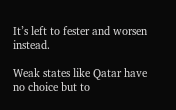It’s left to fester and worsen instead.

Weak states like Qatar have no choice but to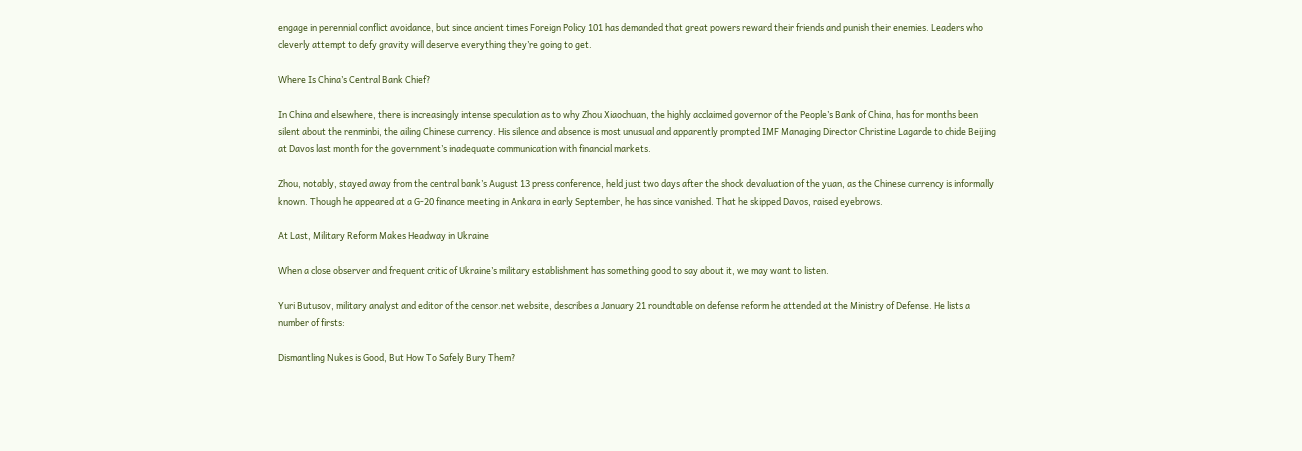engage in perennial conflict avoidance, but since ancient times Foreign Policy 101 has demanded that great powers reward their friends and punish their enemies. Leaders who cleverly attempt to defy gravity will deserve everything they’re going to get.

Where Is China’s Central Bank Chief?

In China and elsewhere, there is increasingly intense speculation as to why Zhou Xiaochuan, the highly acclaimed governor of the People’s Bank of China, has for months been silent about the renminbi, the ailing Chinese currency. His silence and absence is most unusual and apparently prompted IMF Managing Director Christine Lagarde to chide Beijing at Davos last month for the government’s inadequate communication with financial markets.

Zhou, notably, stayed away from the central bank’s August 13 press conference, held just two days after the shock devaluation of the yuan, as the Chinese currency is informally known. Though he appeared at a G-20 finance meeting in Ankara in early September, he has since vanished. That he skipped Davos, raised eyebrows.

At Last, Military Reform Makes Headway in Ukraine

When a close observer and frequent critic of Ukraine’s military establishment has something good to say about it, we may want to listen.

Yuri Butusov, military analyst and editor of the censor.net website, describes a January 21 roundtable on defense reform he attended at the Ministry of Defense. He lists a number of firsts:

Dismantling Nukes is Good, But How To Safely Bury Them?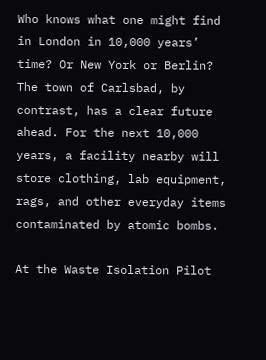Who knows what one might find in London in 10,000 years’ time? Or New York or Berlin? The town of Carlsbad, by contrast, has a clear future ahead. For the next 10,000 years, a facility nearby will store clothing, lab equipment, rags, and other everyday items contaminated by atomic bombs.

At the Waste Isolation Pilot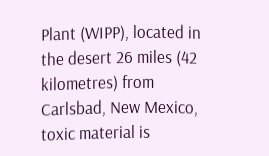Plant (WIPP), located in the desert 26 miles (42 kilometres) from Carlsbad, New Mexico, toxic material is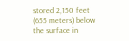stored 2,150 feet (655 meters) below the surface in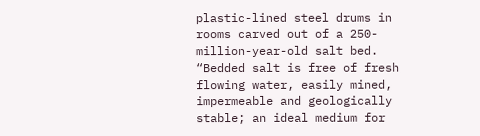plastic-lined steel drums in rooms carved out of a 250-million-year-old salt bed. “Bedded salt is free of fresh flowing water, easily mined, impermeable and geologically stable; an ideal medium for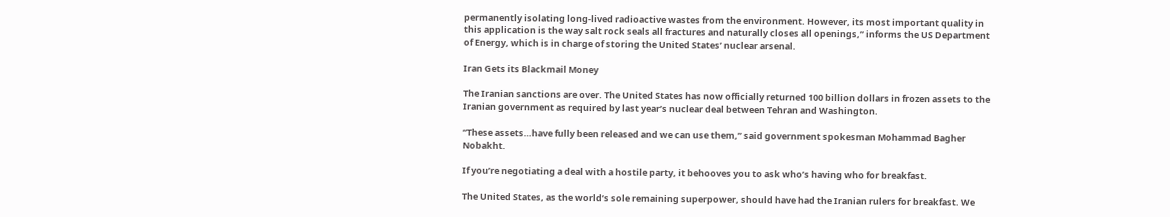permanently isolating long-lived radioactive wastes from the environment. However, its most important quality in this application is the way salt rock seals all fractures and naturally closes all openings,” informs the US Department of Energy, which is in charge of storing the United States’ nuclear arsenal.

Iran Gets its Blackmail Money

The Iranian sanctions are over. The United States has now officially returned 100 billion dollars in frozen assets to the Iranian government as required by last year’s nuclear deal between Tehran and Washington.

“These assets…have fully been released and we can use them,” said government spokesman Mohammad Bagher Nobakht.

If you’re negotiating a deal with a hostile party, it behooves you to ask who’s having who for breakfast.

The United States, as the world’s sole remaining superpower, should have had the Iranian rulers for breakfast. We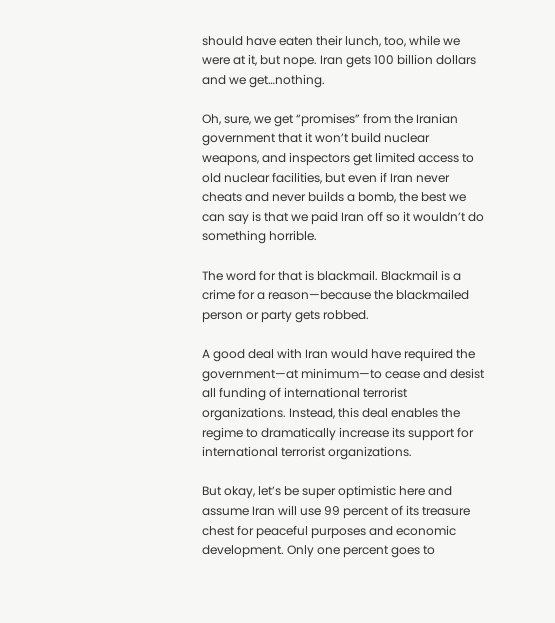should have eaten their lunch, too, while we were at it, but nope. Iran gets 100 billion dollars and we get…nothing.

Oh, sure, we get “promises” from the Iranian government that it won’t build nuclear weapons, and inspectors get limited access to old nuclear facilities, but even if Iran never cheats and never builds a bomb, the best we can say is that we paid Iran off so it wouldn’t do something horrible.

The word for that is blackmail. Blackmail is a crime for a reason—because the blackmailed person or party gets robbed.

A good deal with Iran would have required the government—at minimum—to cease and desist all funding of international terrorist organizations. Instead, this deal enables the regime to dramatically increase its support for international terrorist organizations.

But okay, let’s be super optimistic here and assume Iran will use 99 percent of its treasure chest for peaceful purposes and economic development. Only one percent goes to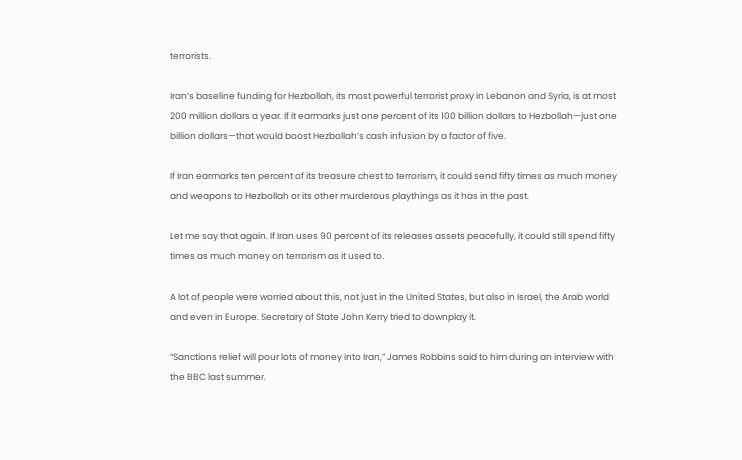terrorists.

Iran’s baseline funding for Hezbollah, its most powerful terrorist proxy in Lebanon and Syria, is at most 200 million dollars a year. If it earmarks just one percent of its 100 billion dollars to Hezbollah—just one billion dollars—that would boost Hezbollah’s cash infusion by a factor of five.

If Iran earmarks ten percent of its treasure chest to terrorism, it could send fifty times as much money and weapons to Hezbollah or its other murderous playthings as it has in the past.

Let me say that again. If Iran uses 90 percent of its releases assets peacefully, it could still spend fifty times as much money on terrorism as it used to.

A lot of people were worried about this, not just in the United States, but also in Israel, the Arab world and even in Europe. Secretary of State John Kerry tried to downplay it.

“Sanctions relief will pour lots of money into Iran,” James Robbins said to him during an interview with the BBC last summer.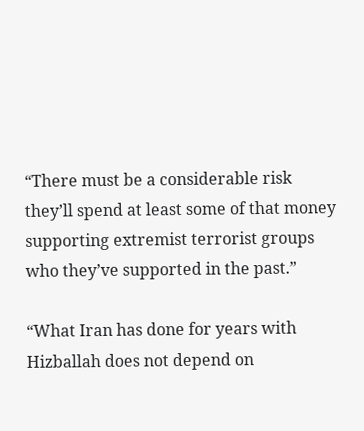“There must be a considerable risk they’ll spend at least some of that money supporting extremist terrorist groups who they’ve supported in the past.”

“What Iran has done for years with Hizballah does not depend on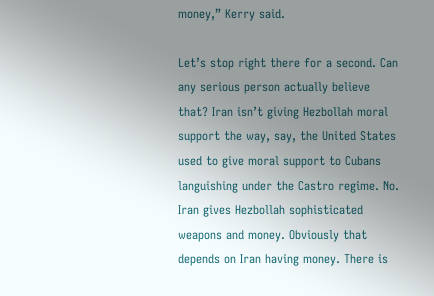money,” Kerry said.

Let’s stop right there for a second. Can any serious person actually believe that? Iran isn’t giving Hezbollah moral support the way, say, the United States used to give moral support to Cubans languishing under the Castro regime. No. Iran gives Hezbollah sophisticated weapons and money. Obviously that depends on Iran having money. There is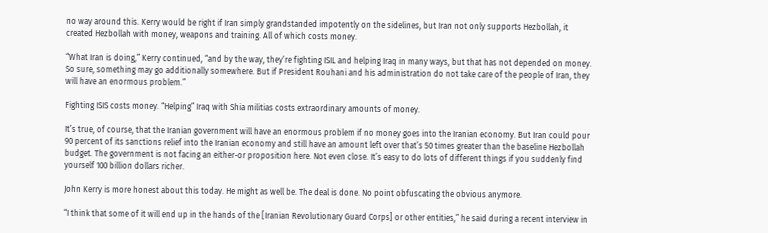no way around this. Kerry would be right if Iran simply grandstanded impotently on the sidelines, but Iran not only supports Hezbollah, it created Hezbollah with money, weapons and training. All of which costs money.

“What Iran is doing,” Kerry continued, “and by the way, they’re fighting ISIL and helping Iraq in many ways, but that has not depended on money. So sure, something may go additionally somewhere. But if President Rouhani and his administration do not take care of the people of Iran, they will have an enormous problem.”

Fighting ISIS costs money. “Helping” Iraq with Shia militias costs extraordinary amounts of money.

It’s true, of course, that the Iranian government will have an enormous problem if no money goes into the Iranian economy. But Iran could pour 90 percent of its sanctions relief into the Iranian economy and still have an amount left over that’s 50 times greater than the baseline Hezbollah budget. The government is not facing an either-or proposition here. Not even close. It’s easy to do lots of different things if you suddenly find yourself 100 billion dollars richer.

John Kerry is more honest about this today. He might as well be. The deal is done. No point obfuscating the obvious anymore.

“I think that some of it will end up in the hands of the [Iranian Revolutionary Guard Corps] or other entities,” he said during a recent interview in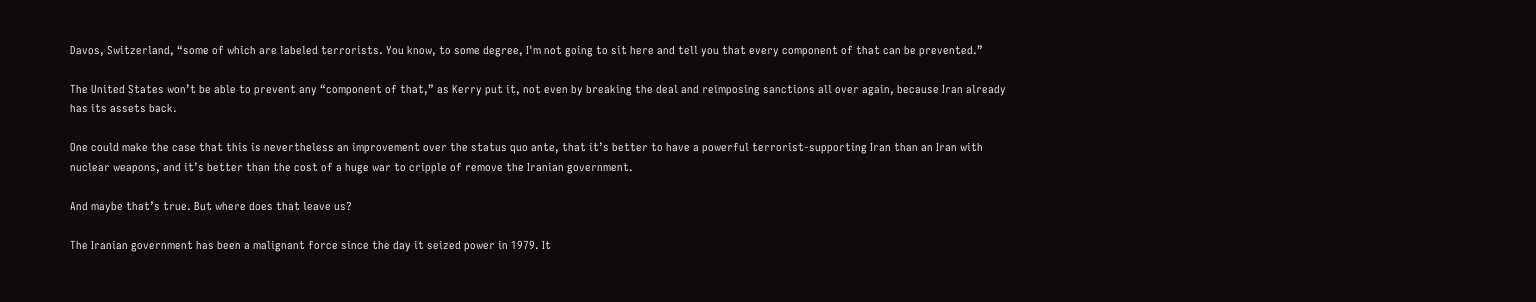Davos, Switzerland, “some of which are labeled terrorists. You know, to some degree, I'm not going to sit here and tell you that every component of that can be prevented.”

The United States won’t be able to prevent any “component of that,” as Kerry put it, not even by breaking the deal and reimposing sanctions all over again, because Iran already has its assets back.

One could make the case that this is nevertheless an improvement over the status quo ante, that it’s better to have a powerful terrorist-supporting Iran than an Iran with nuclear weapons, and it’s better than the cost of a huge war to cripple of remove the Iranian government.

And maybe that’s true. But where does that leave us?

The Iranian government has been a malignant force since the day it seized power in 1979. It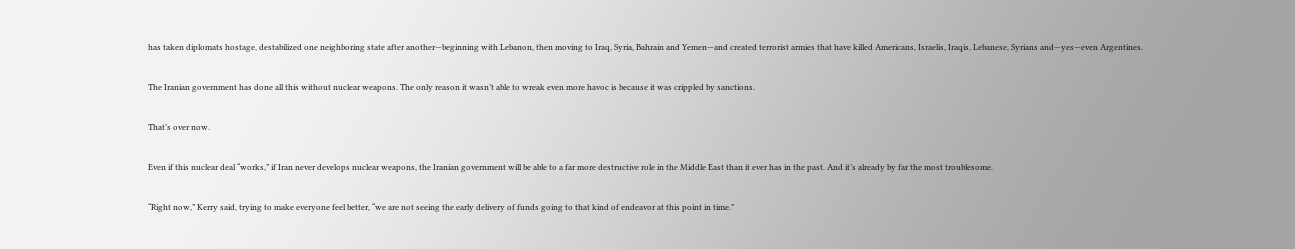has taken diplomats hostage, destabilized one neighboring state after another—beginning with Lebanon, then moving to Iraq, Syria, Bahrain and Yemen—and created terrorist armies that have killed Americans, Israelis, Iraqis, Lebanese, Syrians and—yes—even Argentines.

The Iranian government has done all this without nuclear weapons. The only reason it wasn’t able to wreak even more havoc is because it was crippled by sanctions.

That’s over now.

Even if this nuclear deal “works,” if Iran never develops nuclear weapons, the Iranian government will be able to a far more destructive role in the Middle East than it ever has in the past. And it’s already by far the most troublesome.

“Right now,” Kerry said, trying to make everyone feel better, “we are not seeing the early delivery of funds going to that kind of endeavor at this point in time.”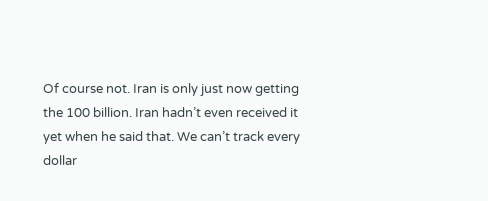Of course not. Iran is only just now getting the 100 billion. Iran hadn’t even received it yet when he said that. We can’t track every dollar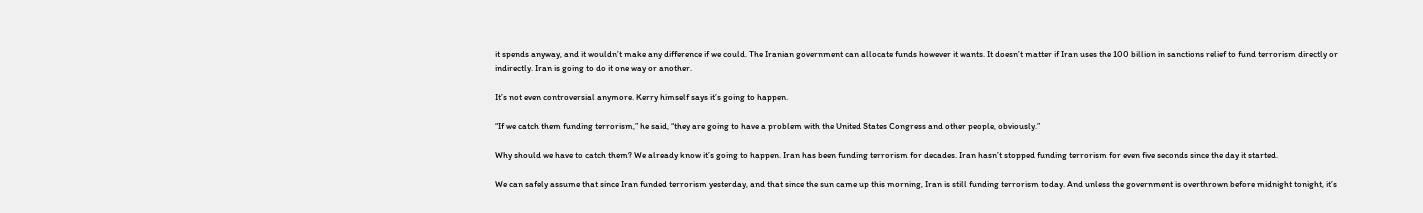it spends anyway, and it wouldn’t make any difference if we could. The Iranian government can allocate funds however it wants. It doesn’t matter if Iran uses the 100 billion in sanctions relief to fund terrorism directly or indirectly. Iran is going to do it one way or another.

It’s not even controversial anymore. Kerry himself says it’s going to happen.

“If we catch them funding terrorism,” he said, “they are going to have a problem with the United States Congress and other people, obviously.”

Why should we have to catch them? We already know it’s going to happen. Iran has been funding terrorism for decades. Iran hasn’t stopped funding terrorism for even five seconds since the day it started.

We can safely assume that since Iran funded terrorism yesterday, and that since the sun came up this morning, Iran is still funding terrorism today. And unless the government is overthrown before midnight tonight, it’s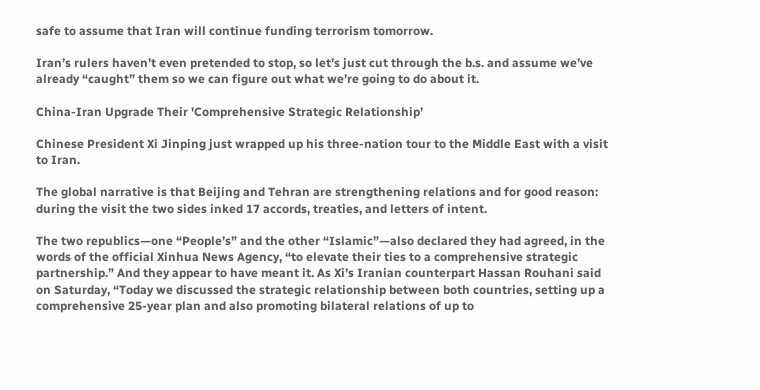safe to assume that Iran will continue funding terrorism tomorrow.

Iran’s rulers haven’t even pretended to stop, so let’s just cut through the b.s. and assume we’ve already “caught” them so we can figure out what we’re going to do about it.

China-Iran Upgrade Their 'Comprehensive Strategic Relationship’

Chinese President Xi Jinping just wrapped up his three-nation tour to the Middle East with a visit to Iran.

The global narrative is that Beijing and Tehran are strengthening relations and for good reason: during the visit the two sides inked 17 accords, treaties, and letters of intent.

The two republics—one “People’s” and the other “Islamic”—also declared they had agreed, in the words of the official Xinhua News Agency, “to elevate their ties to a comprehensive strategic partnership.” And they appear to have meant it. As Xi’s Iranian counterpart Hassan Rouhani said on Saturday, “Today we discussed the strategic relationship between both countries, setting up a comprehensive 25-year plan and also promoting bilateral relations of up to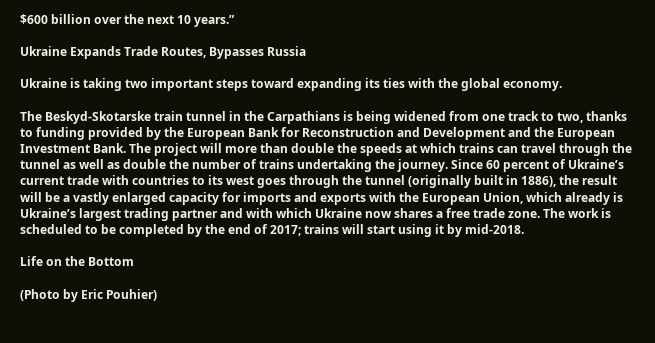$600 billion over the next 10 years.”

Ukraine Expands Trade Routes, Bypasses Russia

Ukraine is taking two important steps toward expanding its ties with the global economy.

The Beskyd-Skotarske train tunnel in the Carpathians is being widened from one track to two, thanks to funding provided by the European Bank for Reconstruction and Development and the European Investment Bank. The project will more than double the speeds at which trains can travel through the tunnel as well as double the number of trains undertaking the journey. Since 60 percent of Ukraine’s current trade with countries to its west goes through the tunnel (originally built in 1886), the result will be a vastly enlarged capacity for imports and exports with the European Union, which already is Ukraine’s largest trading partner and with which Ukraine now shares a free trade zone. The work is scheduled to be completed by the end of 2017; trains will start using it by mid-2018.

Life on the Bottom

(Photo by Eric Pouhier)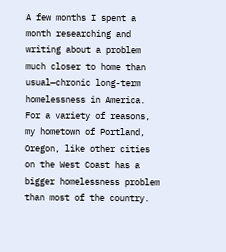A few months I spent a month researching and writing about a problem much closer to home than usual—chronic long-term homelessness in America. For a variety of reasons, my hometown of Portland, Oregon, like other cities on the West Coast has a bigger homelessness problem than most of the country.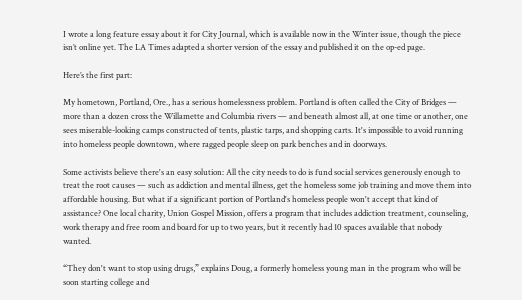I wrote a long feature essay about it for City Journal, which is available now in the Winter issue, though the piece isn’t online yet. The LA Times adapted a shorter version of the essay and published it on the op-ed page.

Here’s the first part:

My hometown, Portland, Ore., has a serious homelessness problem. Portland is often called the City of Bridges — more than a dozen cross the Willamette and Columbia rivers — and beneath almost all, at one time or another, one sees miserable-looking camps constructed of tents, plastic tarps, and shopping carts. It's impossible to avoid running into homeless people downtown, where ragged people sleep on park benches and in doorways.

Some activists believe there's an easy solution: All the city needs to do is fund social services generously enough to treat the root causes — such as addiction and mental illness, get the homeless some job training and move them into affordable housing. But what if a significant portion of Portland's homeless people won't accept that kind of assistance? One local charity, Union Gospel Mission, offers a program that includes addiction treatment, counseling, work therapy and free room and board for up to two years, but it recently had 10 spaces available that nobody wanted.

“They don't want to stop using drugs,” explains Doug, a formerly homeless young man in the program who will be soon starting college and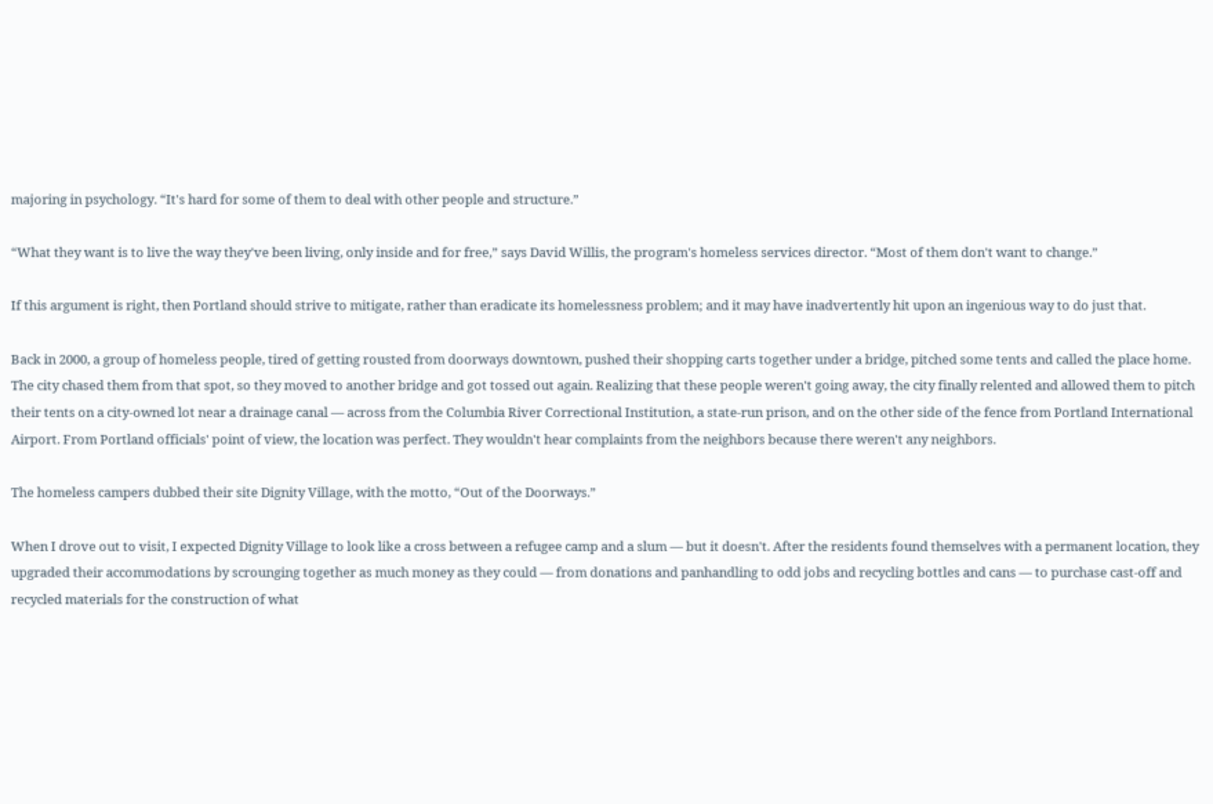majoring in psychology. “It's hard for some of them to deal with other people and structure.”

“What they want is to live the way they've been living, only inside and for free,” says David Willis, the program's homeless services director. “Most of them don't want to change.”

If this argument is right, then Portland should strive to mitigate, rather than eradicate its homelessness problem; and it may have inadvertently hit upon an ingenious way to do just that.

Back in 2000, a group of homeless people, tired of getting rousted from doorways downtown, pushed their shopping carts together under a bridge, pitched some tents and called the place home. The city chased them from that spot, so they moved to another bridge and got tossed out again. Realizing that these people weren't going away, the city finally relented and allowed them to pitch their tents on a city-owned lot near a drainage canal — across from the Columbia River Correctional Institution, a state-run prison, and on the other side of the fence from Portland International Airport. From Portland officials' point of view, the location was perfect. They wouldn't hear complaints from the neighbors because there weren't any neighbors.

The homeless campers dubbed their site Dignity Village, with the motto, “Out of the Doorways.”

When I drove out to visit, I expected Dignity Village to look like a cross between a refugee camp and a slum — but it doesn't. After the residents found themselves with a permanent location, they upgraded their accommodations by scrounging together as much money as they could — from donations and panhandling to odd jobs and recycling bottles and cans — to purchase cast-off and recycled materials for the construction of what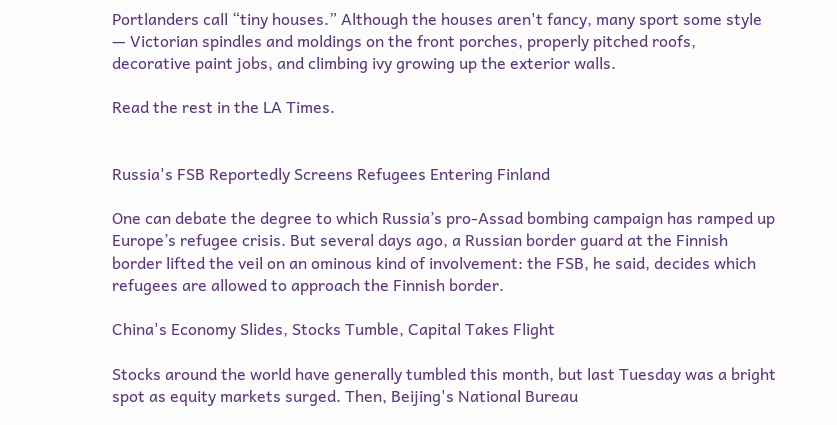Portlanders call “tiny houses.” Although the houses aren't fancy, many sport some style — Victorian spindles and moldings on the front porches, properly pitched roofs, decorative paint jobs, and climbing ivy growing up the exterior walls.

Read the rest in the LA Times.


Russia's FSB Reportedly Screens Refugees Entering Finland

One can debate the degree to which Russia’s pro-Assad bombing campaign has ramped up Europe’s refugee crisis. But several days ago, a Russian border guard at the Finnish border lifted the veil on an ominous kind of involvement: the FSB, he said, decides which refugees are allowed to approach the Finnish border.

China's Economy Slides, Stocks Tumble, Capital Takes Flight

Stocks around the world have generally tumbled this month, but last Tuesday was a bright spot as equity markets surged. Then, Beijing's National Bureau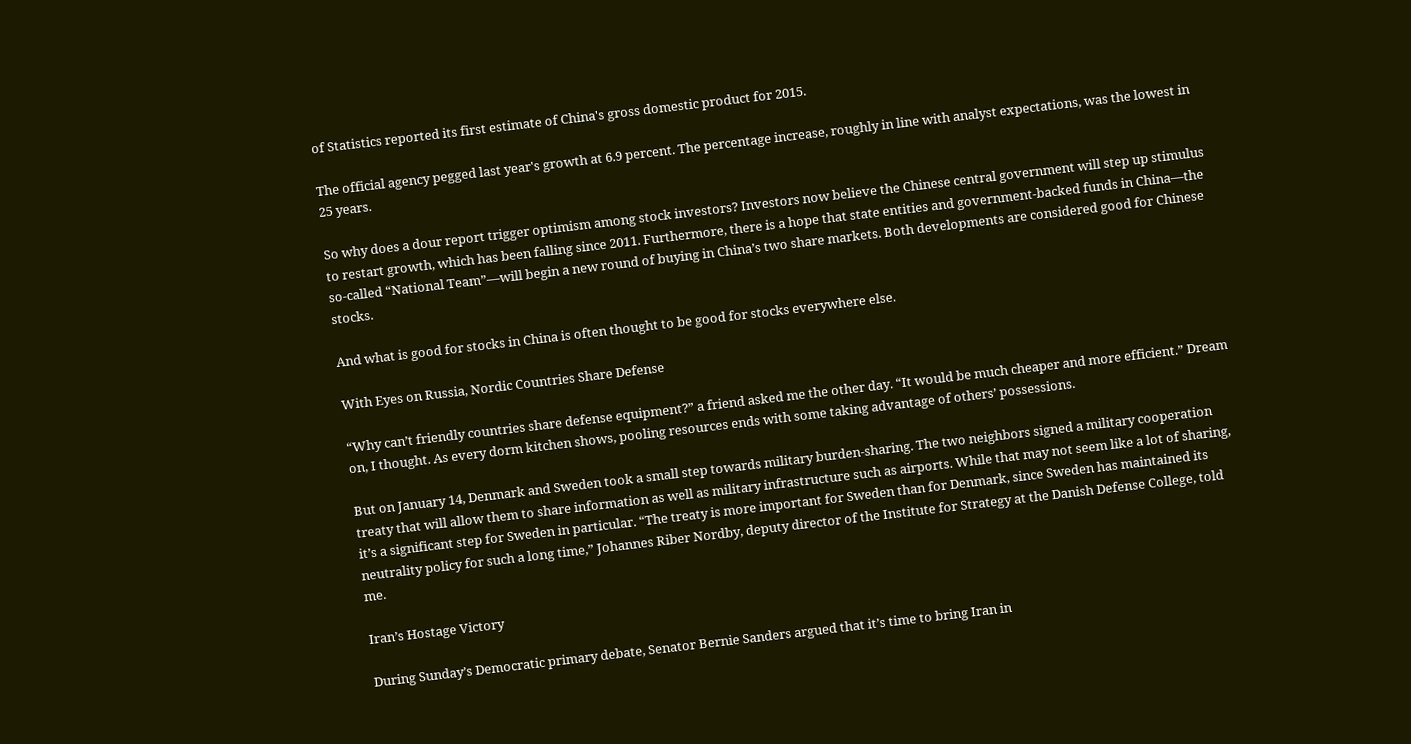of Statistics reported its first estimate of China's gross domestic product for 2015.

The official agency pegged last year's growth at 6.9 percent. The percentage increase, roughly in line with analyst expectations, was the lowest in 25 years.

So why does a dour report trigger optimism among stock investors? Investors now believe the Chinese central government will step up stimulus to restart growth, which has been falling since 2011. Furthermore, there is a hope that state entities and government-backed funds in China—the so-called “National Team”—will begin a new round of buying in China’s two share markets. Both developments are considered good for Chinese stocks.

And what is good for stocks in China is often thought to be good for stocks everywhere else.

With Eyes on Russia, Nordic Countries Share Defense

“Why can’t friendly countries share defense equipment?” a friend asked me the other day. “It would be much cheaper and more efficient.” Dream on, I thought. As every dorm kitchen shows, pooling resources ends with some taking advantage of others’ possessions.

But on January 14, Denmark and Sweden took a small step towards military burden-sharing. The two neighbors signed a military cooperation treaty that will allow them to share information as well as military infrastructure such as airports. While that may not seem like a lot of sharing, it’s a significant step for Sweden in particular. “The treaty is more important for Sweden than for Denmark, since Sweden has maintained its neutrality policy for such a long time,” Johannes Riber Nordby, deputy director of the Institute for Strategy at the Danish Defense College, told me.

Iran’s Hostage Victory

During Sunday’s Democratic primary debate, Senator Bernie Sanders argued that it’s time to bring Iran in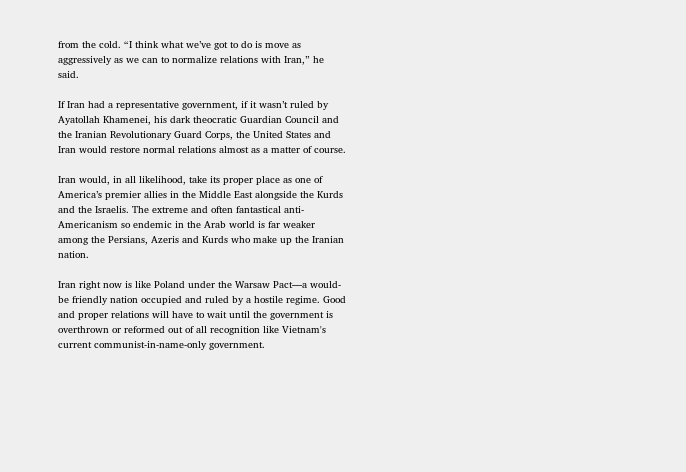from the cold. “I think what we’ve got to do is move as aggressively as we can to normalize relations with Iran,” he said.

If Iran had a representative government, if it wasn’t ruled by Ayatollah Khamenei, his dark theocratic Guardian Council and the Iranian Revolutionary Guard Corps, the United States and Iran would restore normal relations almost as a matter of course.

Iran would, in all likelihood, take its proper place as one of America’s premier allies in the Middle East alongside the Kurds and the Israelis. The extreme and often fantastical anti-Americanism so endemic in the Arab world is far weaker among the Persians, Azeris and Kurds who make up the Iranian nation.

Iran right now is like Poland under the Warsaw Pact—a would-be friendly nation occupied and ruled by a hostile regime. Good and proper relations will have to wait until the government is overthrown or reformed out of all recognition like Vietnam's current communist-in-name-only government.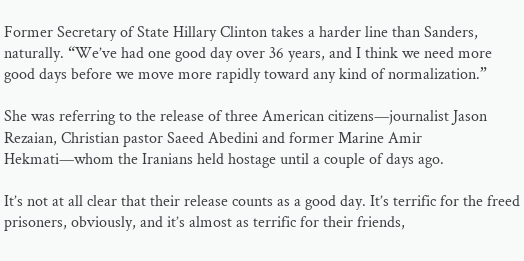Former Secretary of State Hillary Clinton takes a harder line than Sanders, naturally. “We’ve had one good day over 36 years, and I think we need more good days before we move more rapidly toward any kind of normalization.”

She was referring to the release of three American citizens—journalist Jason Rezaian, Christian pastor Saeed Abedini and former Marine Amir Hekmati—whom the Iranians held hostage until a couple of days ago.

It’s not at all clear that their release counts as a good day. It’s terrific for the freed prisoners, obviously, and it’s almost as terrific for their friends,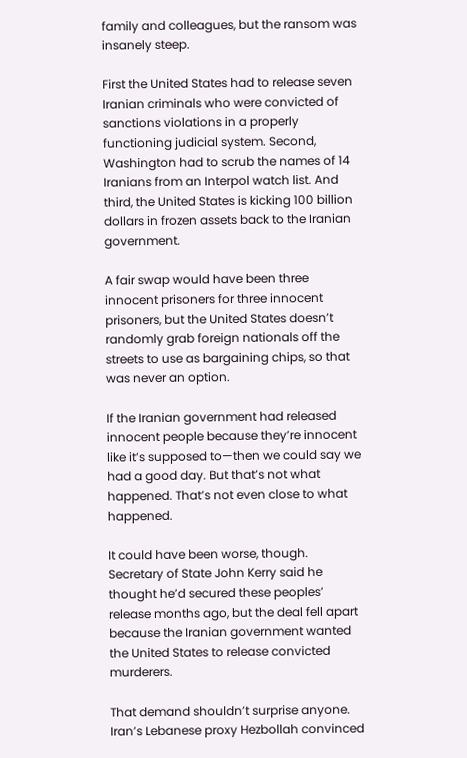family and colleagues, but the ransom was insanely steep.

First the United States had to release seven Iranian criminals who were convicted of sanctions violations in a properly functioning judicial system. Second, Washington had to scrub the names of 14 Iranians from an Interpol watch list. And third, the United States is kicking 100 billion dollars in frozen assets back to the Iranian government.

A fair swap would have been three innocent prisoners for three innocent prisoners, but the United States doesn’t randomly grab foreign nationals off the streets to use as bargaining chips, so that was never an option.

If the Iranian government had released innocent people because they’re innocent like it’s supposed to—then we could say we had a good day. But that’s not what happened. That’s not even close to what happened.

It could have been worse, though. Secretary of State John Kerry said he thought he’d secured these peoples’ release months ago, but the deal fell apart because the Iranian government wanted the United States to release convicted murderers.

That demand shouldn’t surprise anyone. Iran’s Lebanese proxy Hezbollah convinced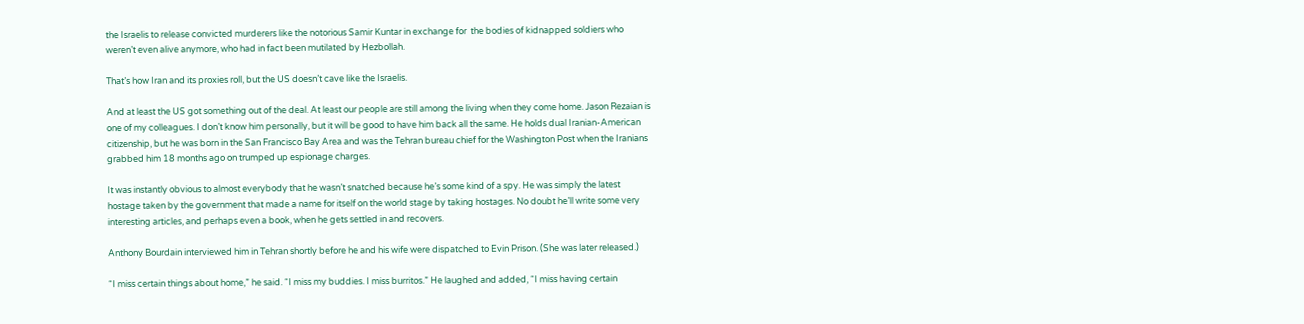the Israelis to release convicted murderers like the notorious Samir Kuntar in exchange for  the bodies of kidnapped soldiers who weren’t even alive anymore, who had in fact been mutilated by Hezbollah.

That’s how Iran and its proxies roll, but the US doesn’t cave like the Israelis.

And at least the US got something out of the deal. At least our people are still among the living when they come home. Jason Rezaian is one of my colleagues. I don’t know him personally, but it will be good to have him back all the same. He holds dual Iranian-American citizenship, but he was born in the San Francisco Bay Area and was the Tehran bureau chief for the Washington Post when the Iranians grabbed him 18 months ago on trumped up espionage charges.

It was instantly obvious to almost everybody that he wasn’t snatched because he’s some kind of a spy. He was simply the latest hostage taken by the government that made a name for itself on the world stage by taking hostages. No doubt he’ll write some very interesting articles, and perhaps even a book, when he gets settled in and recovers.

Anthony Bourdain interviewed him in Tehran shortly before he and his wife were dispatched to Evin Prison. (She was later released.)

“I miss certain things about home,” he said. “I miss my buddies. I miss burritos.” He laughed and added, “I miss having certain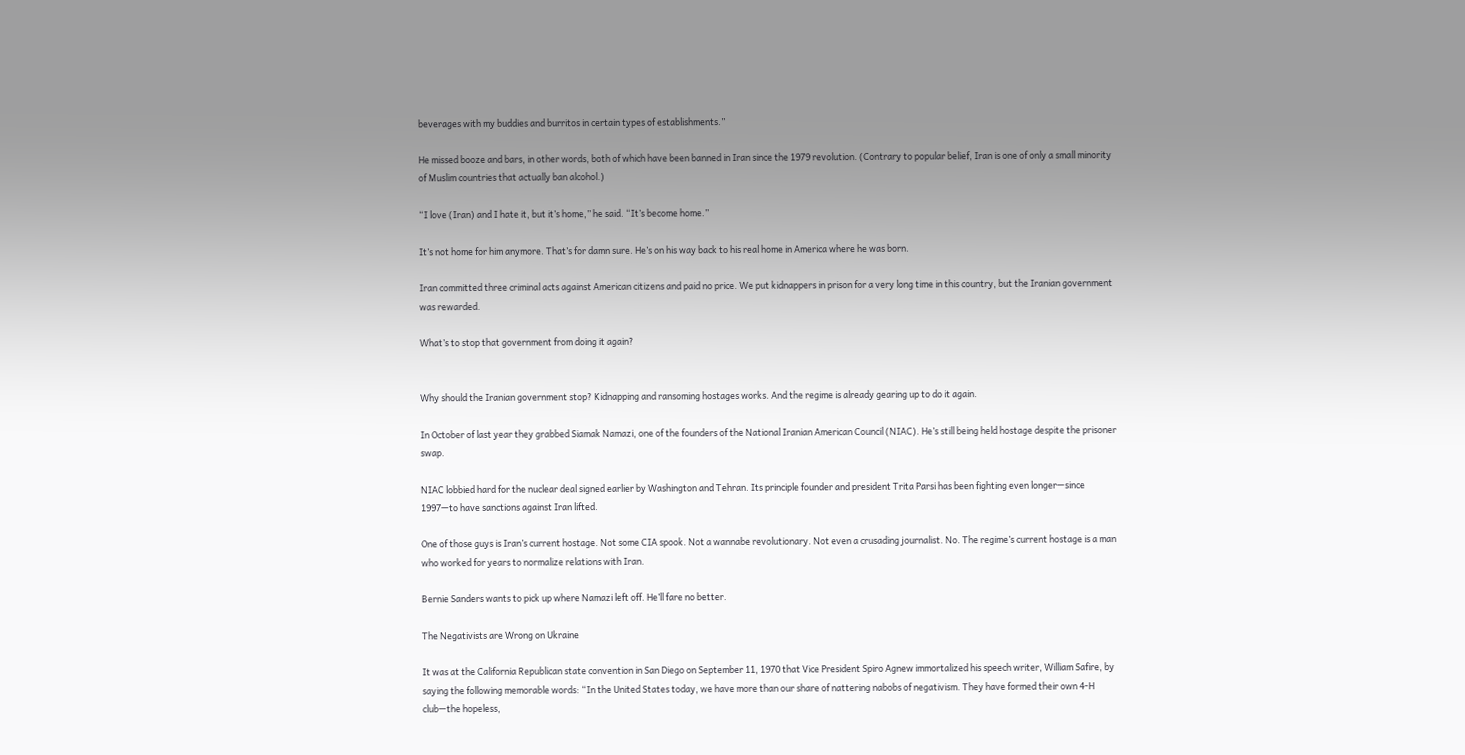beverages with my buddies and burritos in certain types of establishments.”

He missed booze and bars, in other words, both of which have been banned in Iran since the 1979 revolution. (Contrary to popular belief, Iran is one of only a small minority of Muslim countries that actually ban alcohol.)

“I love (Iran) and I hate it, but it’s home,” he said. “It’s become home.”

It’s not home for him anymore. That’s for damn sure. He’s on his way back to his real home in America where he was born.

Iran committed three criminal acts against American citizens and paid no price. We put kidnappers in prison for a very long time in this country, but the Iranian government was rewarded.

What’s to stop that government from doing it again?


Why should the Iranian government stop? Kidnapping and ransoming hostages works. And the regime is already gearing up to do it again.

In October of last year they grabbed Siamak Namazi, one of the founders of the National Iranian American Council (NIAC). He’s still being held hostage despite the prisoner swap.

NIAC lobbied hard for the nuclear deal signed earlier by Washington and Tehran. Its principle founder and president Trita Parsi has been fighting even longer—since 1997—to have sanctions against Iran lifted.

One of those guys is Iran’s current hostage. Not some CIA spook. Not a wannabe revolutionary. Not even a crusading journalist. No. The regime’s current hostage is a man who worked for years to normalize relations with Iran.

Bernie Sanders wants to pick up where Namazi left off. He’ll fare no better.

The Negativists are Wrong on Ukraine

It was at the California Republican state convention in San Diego on September 11, 1970 that Vice President Spiro Agnew immortalized his speech writer, William Safire, by saying the following memorable words: “In the United States today, we have more than our share of nattering nabobs of negativism. They have formed their own 4-H club—the hopeless,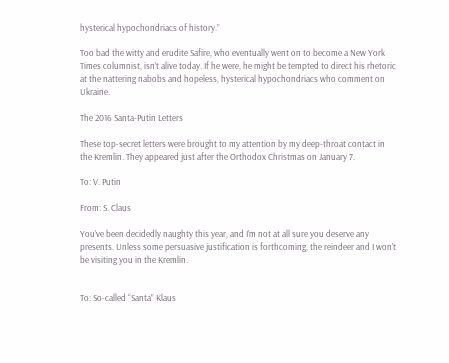hysterical hypochondriacs of history.”

Too bad the witty and erudite Safire, who eventually went on to become a New York Times columnist, isn’t alive today. If he were, he might be tempted to direct his rhetoric at the nattering nabobs and hopeless, hysterical hypochondriacs who comment on Ukraine.

The 2016 Santa-Putin Letters

These top-secret letters were brought to my attention by my deep-throat contact in the Kremlin. They appeared just after the Orthodox Christmas on January 7.

To: V. Putin

From: S. Claus

You’ve been decidedly naughty this year, and I’m not at all sure you deserve any presents. Unless some persuasive justification is forthcoming, the reindeer and I won’t be visiting you in the Kremlin.


To: So-called “Santa” Klaus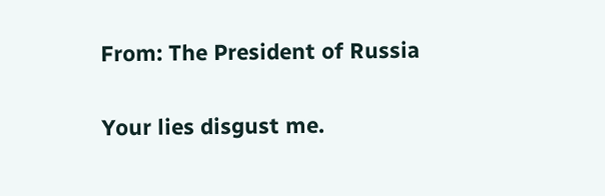From: The President of Russia

Your lies disgust me.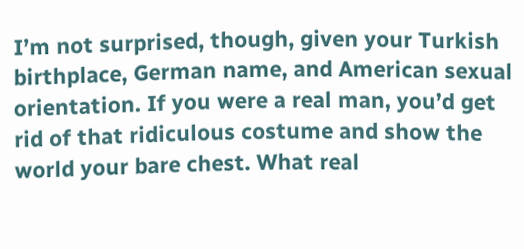I’m not surprised, though, given your Turkish birthplace, German name, and American sexual orientation. If you were a real man, you’d get rid of that ridiculous costume and show the world your bare chest. What real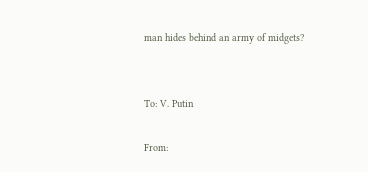man hides behind an army of midgets?


To: V. Putin

From: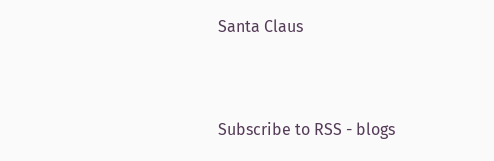Santa Claus


Subscribe to RSS - blogs